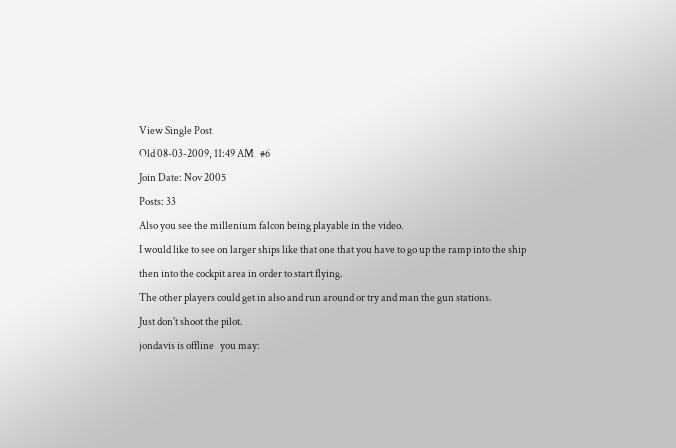View Single Post
Old 08-03-2009, 11:49 AM   #6
Join Date: Nov 2005
Posts: 33
Also you see the millenium falcon being playable in the video.
I would like to see on larger ships like that one that you have to go up the ramp into the ship then into the cockpit area in order to start flying.
The other players could get in also and run around or try and man the gun stations.
Just don't shoot the pilot.
jondavis is offline   you may: